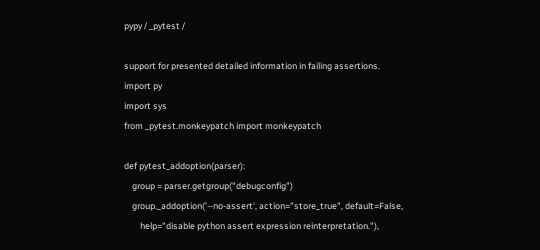pypy / _pytest /

support for presented detailed information in failing assertions.
import py
import sys
from _pytest.monkeypatch import monkeypatch

def pytest_addoption(parser):
    group = parser.getgroup("debugconfig")
    group._addoption('--no-assert', action="store_true", default=False,
        help="disable python assert expression reinterpretation."),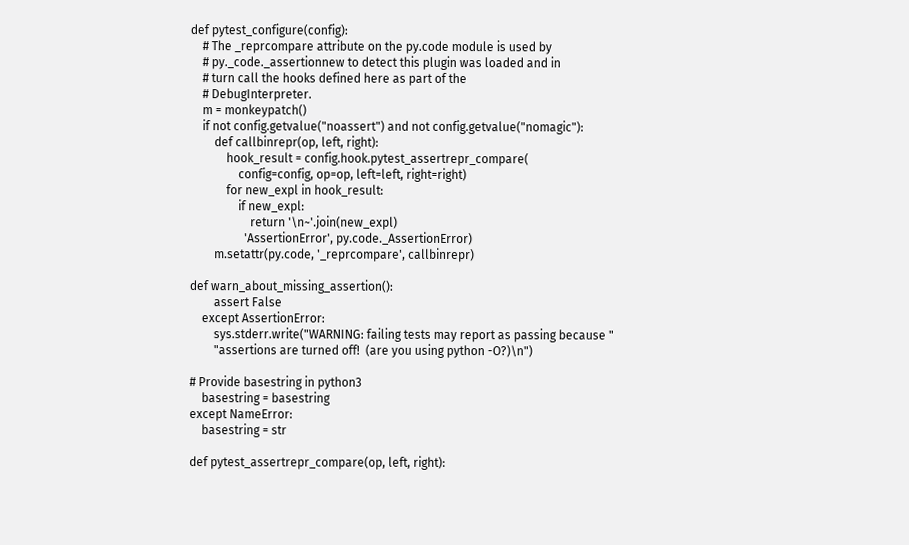def pytest_configure(config):
    # The _reprcompare attribute on the py.code module is used by
    # py._code._assertionnew to detect this plugin was loaded and in
    # turn call the hooks defined here as part of the
    # DebugInterpreter.
    m = monkeypatch()
    if not config.getvalue("noassert") and not config.getvalue("nomagic"):
        def callbinrepr(op, left, right):
            hook_result = config.hook.pytest_assertrepr_compare(
                config=config, op=op, left=left, right=right)
            for new_expl in hook_result:
                if new_expl:
                    return '\n~'.join(new_expl)
                  'AssertionError', py.code._AssertionError)
        m.setattr(py.code, '_reprcompare', callbinrepr)

def warn_about_missing_assertion():
        assert False
    except AssertionError:
        sys.stderr.write("WARNING: failing tests may report as passing because "
        "assertions are turned off!  (are you using python -O?)\n")

# Provide basestring in python3
    basestring = basestring
except NameError:
    basestring = str

def pytest_assertrepr_compare(op, left, right):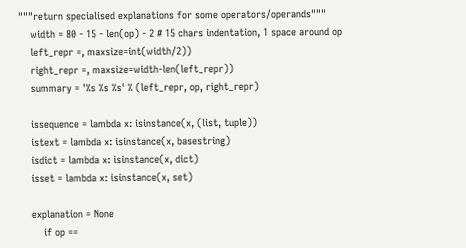"""return specialised explanations for some operators/operands"""
    width = 80 - 15 - len(op) - 2 # 15 chars indentation, 1 space around op
    left_repr =, maxsize=int(width/2))
    right_repr =, maxsize=width-len(left_repr))
    summary = '%s %s %s' % (left_repr, op, right_repr)

    issequence = lambda x: isinstance(x, (list, tuple))
    istext = lambda x: isinstance(x, basestring)
    isdict = lambda x: isinstance(x, dict)
    isset = lambda x: isinstance(x, set)

    explanation = None
        if op ==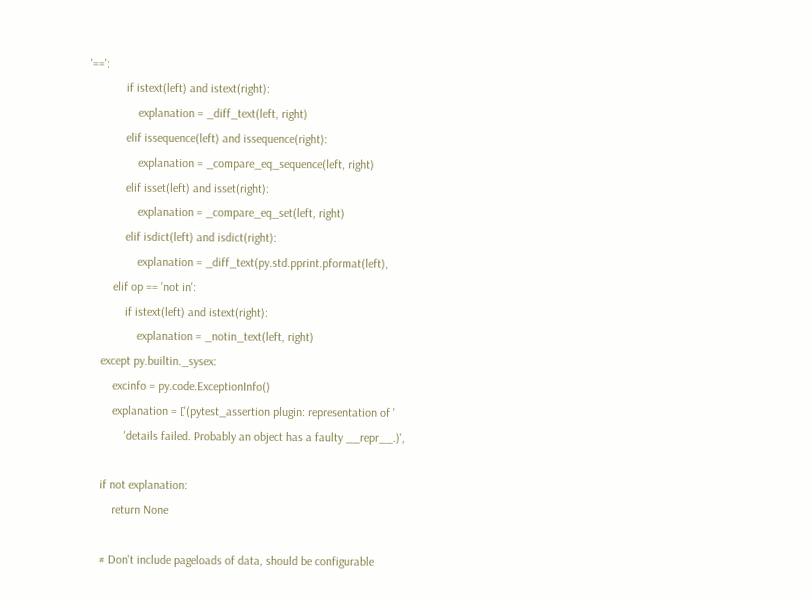'==':
            if istext(left) and istext(right):
                explanation = _diff_text(left, right)
            elif issequence(left) and issequence(right):
                explanation = _compare_eq_sequence(left, right)
            elif isset(left) and isset(right):
                explanation = _compare_eq_set(left, right)
            elif isdict(left) and isdict(right):
                explanation = _diff_text(py.std.pprint.pformat(left),
        elif op == 'not in':
            if istext(left) and istext(right):
                explanation = _notin_text(left, right)
    except py.builtin._sysex:
        excinfo = py.code.ExceptionInfo()
        explanation = ['(pytest_assertion plugin: representation of '
            'details failed. Probably an object has a faulty __repr__.)',

    if not explanation:
        return None

    # Don't include pageloads of data, should be configurable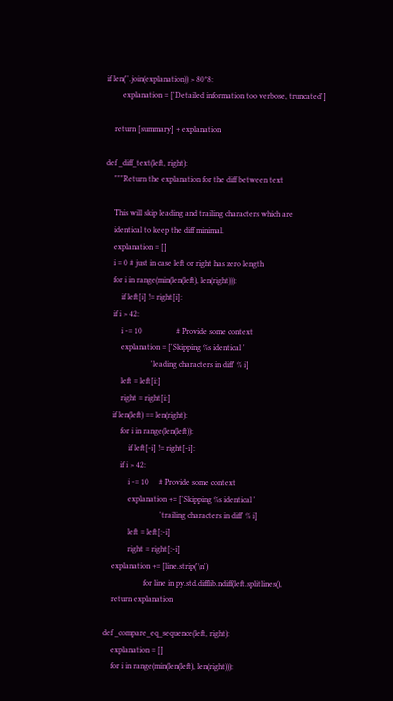if len(''.join(explanation)) > 80*8:
        explanation = ['Detailed information too verbose, truncated']

    return [summary] + explanation

def _diff_text(left, right):
    """Return the explanation for the diff between text

    This will skip leading and trailing characters which are
    identical to keep the diff minimal.
    explanation = []
    i = 0 # just in case left or right has zero length
    for i in range(min(len(left), len(right))):
        if left[i] != right[i]:
    if i > 42:
        i -= 10                 # Provide some context
        explanation = ['Skipping %s identical '
                       'leading characters in diff' % i]
        left = left[i:]
        right = right[i:]
    if len(left) == len(right):
        for i in range(len(left)):
            if left[-i] != right[-i]:
        if i > 42:
            i -= 10     # Provide some context
            explanation += ['Skipping %s identical '
                            'trailing characters in diff' % i]
            left = left[:-i]
            right = right[:-i]
    explanation += [line.strip('\n')
                    for line in py.std.difflib.ndiff(left.splitlines(),
    return explanation

def _compare_eq_sequence(left, right):
    explanation = []
    for i in range(min(len(left), len(right))):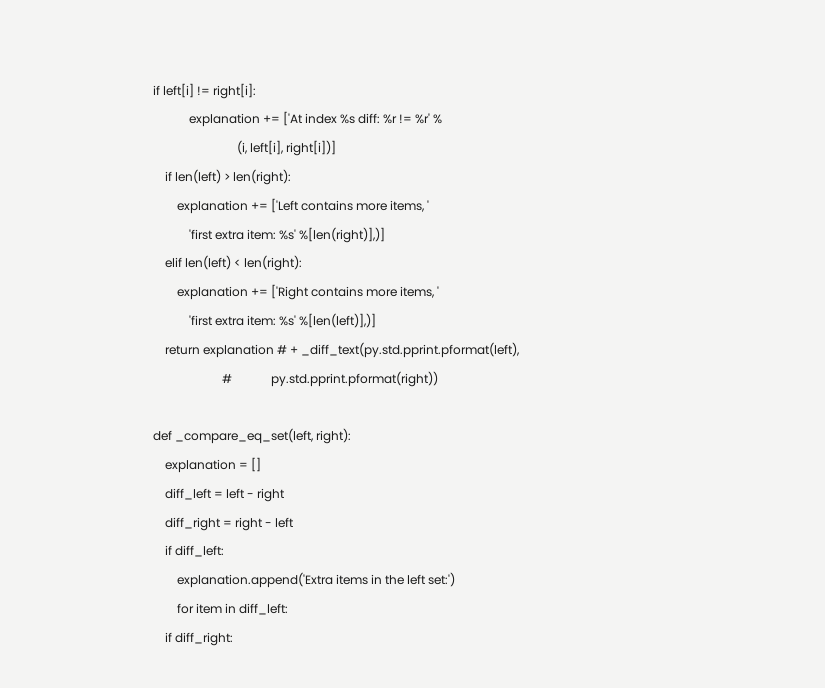if left[i] != right[i]:
            explanation += ['At index %s diff: %r != %r' %
                            (i, left[i], right[i])]
    if len(left) > len(right):
        explanation += ['Left contains more items, '
            'first extra item: %s' %[len(right)],)]
    elif len(left) < len(right):
        explanation += ['Right contains more items, '
            'first extra item: %s' %[len(left)],)]
    return explanation # + _diff_text(py.std.pprint.pformat(left),
                       #             py.std.pprint.pformat(right))

def _compare_eq_set(left, right):
    explanation = []
    diff_left = left - right
    diff_right = right - left
    if diff_left:
        explanation.append('Extra items in the left set:')
        for item in diff_left:
    if diff_right: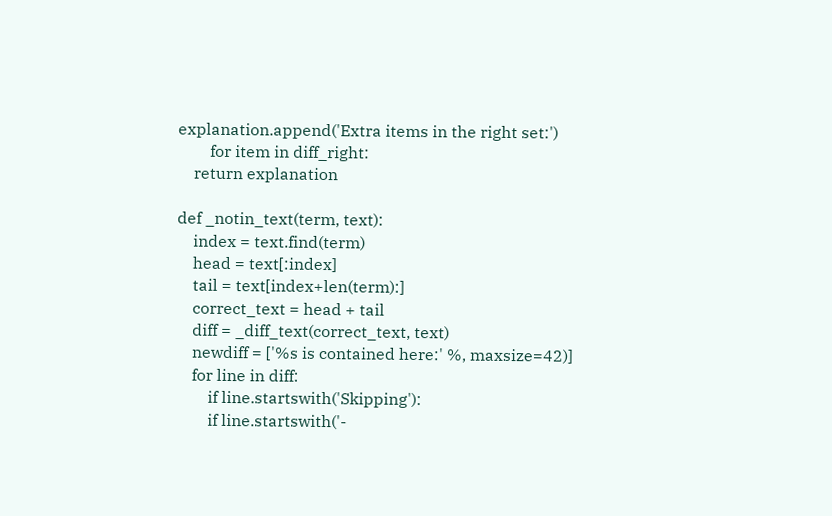explanation.append('Extra items in the right set:')
        for item in diff_right:
    return explanation

def _notin_text(term, text):
    index = text.find(term)
    head = text[:index]
    tail = text[index+len(term):]
    correct_text = head + tail
    diff = _diff_text(correct_text, text)
    newdiff = ['%s is contained here:' %, maxsize=42)]
    for line in diff:
        if line.startswith('Skipping'):
        if line.startswith('-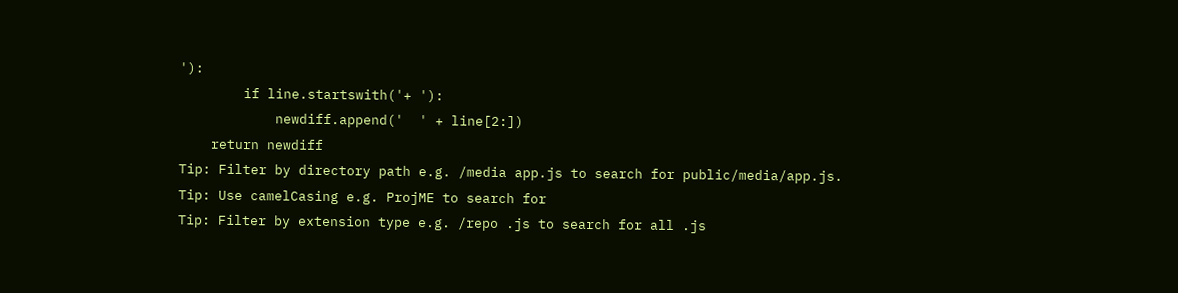'):
        if line.startswith('+ '):
            newdiff.append('  ' + line[2:])
    return newdiff
Tip: Filter by directory path e.g. /media app.js to search for public/media/app.js.
Tip: Use camelCasing e.g. ProjME to search for
Tip: Filter by extension type e.g. /repo .js to search for all .js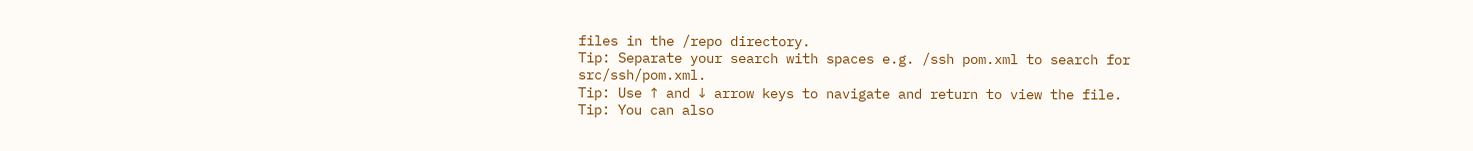files in the /repo directory.
Tip: Separate your search with spaces e.g. /ssh pom.xml to search for src/ssh/pom.xml.
Tip: Use ↑ and ↓ arrow keys to navigate and return to view the file.
Tip: You can also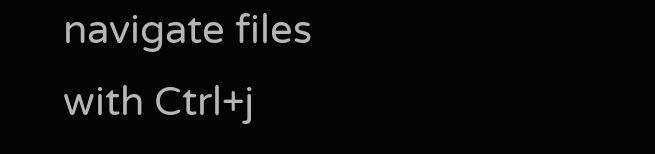navigate files with Ctrl+j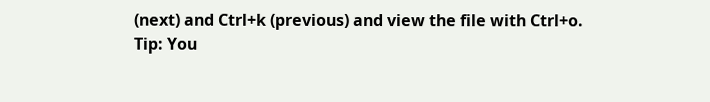(next) and Ctrl+k (previous) and view the file with Ctrl+o.
Tip: You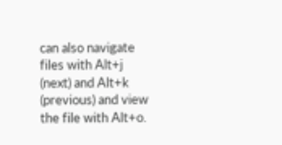can also navigate files with Alt+j (next) and Alt+k (previous) and view the file with Alt+o.